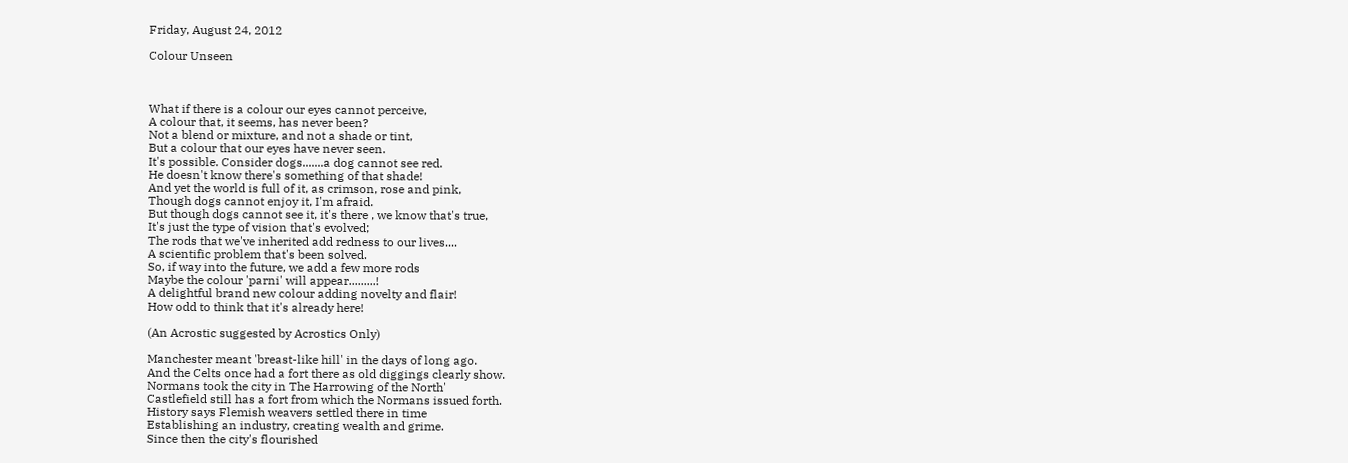Friday, August 24, 2012

Colour Unseen



What if there is a colour our eyes cannot perceive,
A colour that, it seems, has never been?
Not a blend or mixture, and not a shade or tint,
But a colour that our eyes have never seen.
It's possible. Consider dogs.......a dog cannot see red.
He doesn't know there's something of that shade!
And yet the world is full of it, as crimson, rose and pink,
Though dogs cannot enjoy it, I'm afraid.
But though dogs cannot see it, it's there , we know that's true,
It's just the type of vision that's evolved;
The rods that we've inherited add redness to our lives....
A scientific problem that's been solved.
So, if way into the future, we add a few more rods
Maybe the colour 'parni' will appear.........!
A delightful brand new colour adding novelty and flair!
How odd to think that it's already here!

(An Acrostic suggested by Acrostics Only)

Manchester meant 'breast-like hill' in the days of long ago.
And the Celts once had a fort there as old diggings clearly show.
Normans took the city in The Harrowing of the North'
Castlefield still has a fort from which the Normans issued forth.
History says Flemish weavers settled there in time
Establishing an industry, creating wealth and grime.
Since then the city's flourished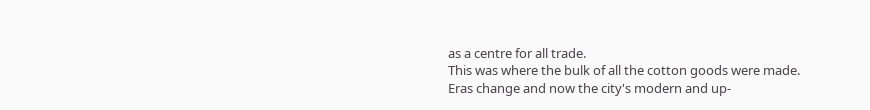as a centre for all trade.
This was where the bulk of all the cotton goods were made.
Eras change and now the city's modern and up-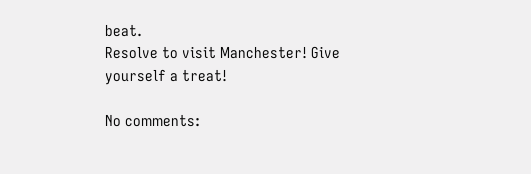beat.
Resolve to visit Manchester! Give yourself a treat!

No comments: